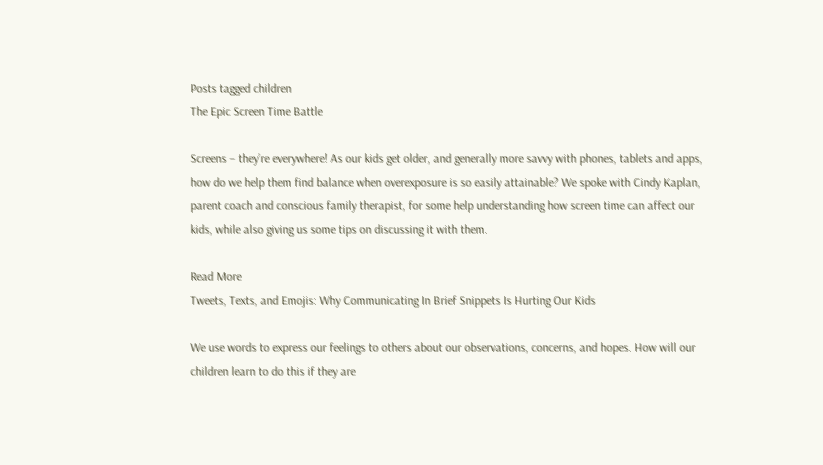Posts tagged children
The Epic Screen Time Battle

Screens – they’re everywhere! As our kids get older, and generally more savvy with phones, tablets and apps, how do we help them find balance when overexposure is so easily attainable? We spoke with Cindy Kaplan, parent coach and conscious family therapist, for some help understanding how screen time can affect our kids, while also giving us some tips on discussing it with them.

Read More
Tweets, Texts, and Emojis: Why Communicating In Brief Snippets Is Hurting Our Kids

We use words to express our feelings to others about our observations, concerns, and hopes. How will our children learn to do this if they are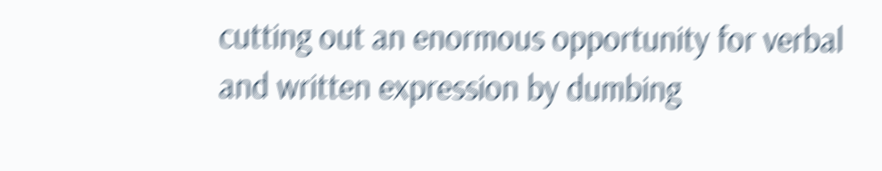cutting out an enormous opportunity for verbal and written expression by dumbing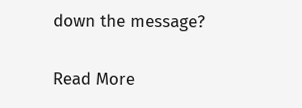down the message?

Read More